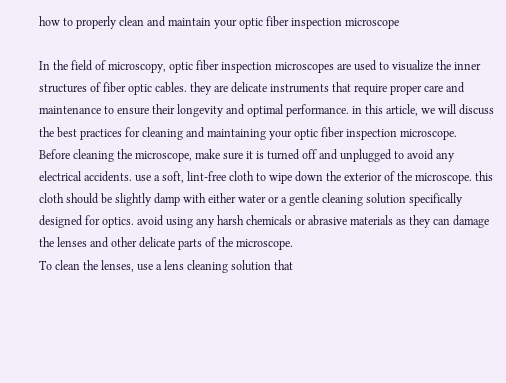how to properly clean and maintain your optic fiber inspection microscope

In the field of microscopy, optic fiber inspection microscopes are used to visualize the inner structures of fiber optic cables. they are delicate instruments that require proper care and maintenance to ensure their longevity and optimal performance. in this article, we will discuss the best practices for cleaning and maintaining your optic fiber inspection microscope.
Before cleaning the microscope, make sure it is turned off and unplugged to avoid any electrical accidents. use a soft, lint-free cloth to wipe down the exterior of the microscope. this cloth should be slightly damp with either water or a gentle cleaning solution specifically designed for optics. avoid using any harsh chemicals or abrasive materials as they can damage the lenses and other delicate parts of the microscope.
To clean the lenses, use a lens cleaning solution that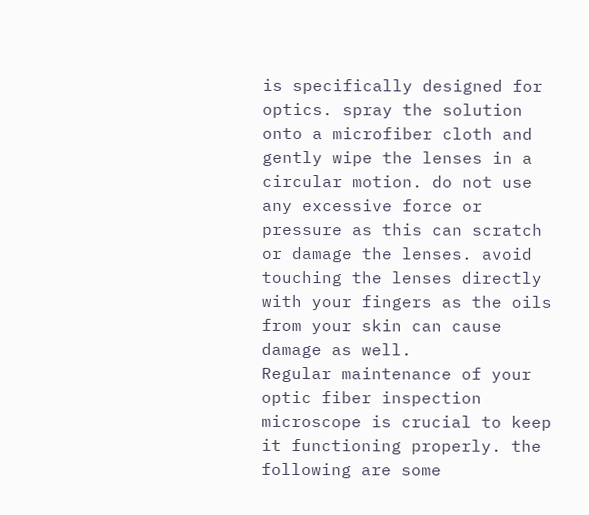is specifically designed for optics. spray the solution onto a microfiber cloth and gently wipe the lenses in a circular motion. do not use any excessive force or pressure as this can scratch or damage the lenses. avoid touching the lenses directly with your fingers as the oils from your skin can cause damage as well.
Regular maintenance of your optic fiber inspection microscope is crucial to keep it functioning properly. the following are some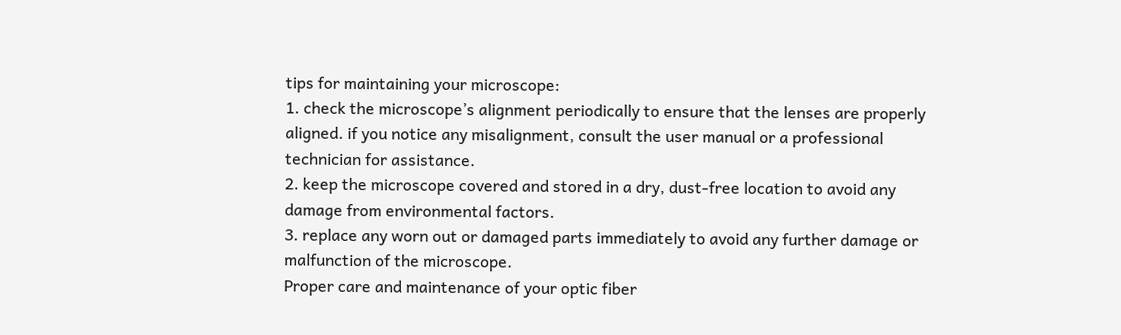tips for maintaining your microscope:
1. check the microscope’s alignment periodically to ensure that the lenses are properly aligned. if you notice any misalignment, consult the user manual or a professional technician for assistance.
2. keep the microscope covered and stored in a dry, dust-free location to avoid any damage from environmental factors.
3. replace any worn out or damaged parts immediately to avoid any further damage or malfunction of the microscope.
Proper care and maintenance of your optic fiber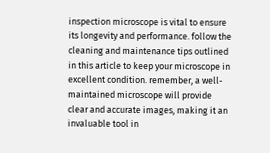inspection microscope is vital to ensure its longevity and performance. follow the cleaning and maintenance tips outlined in this article to keep your microscope in excellent condition. remember, a well-maintained microscope will provide clear and accurate images, making it an invaluable tool in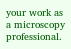your work as a microscopy professional.